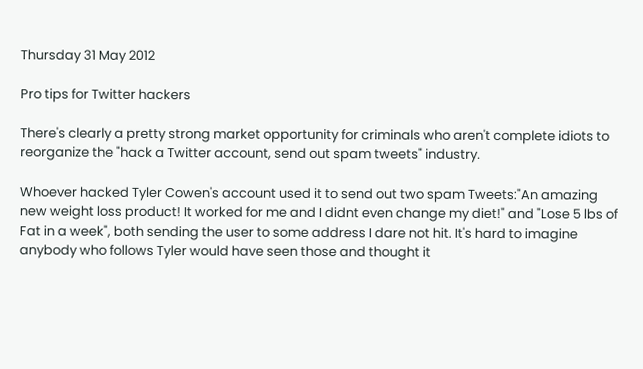Thursday 31 May 2012

Pro tips for Twitter hackers

There's clearly a pretty strong market opportunity for criminals who aren't complete idiots to reorganize the "hack a Twitter account, send out spam tweets" industry.

Whoever hacked Tyler Cowen's account used it to send out two spam Tweets:"An amazing new weight loss product! It worked for me and I didnt even change my diet!" and "Lose 5 lbs of Fat in a week", both sending the user to some address I dare not hit. It's hard to imagine anybody who follows Tyler would have seen those and thought it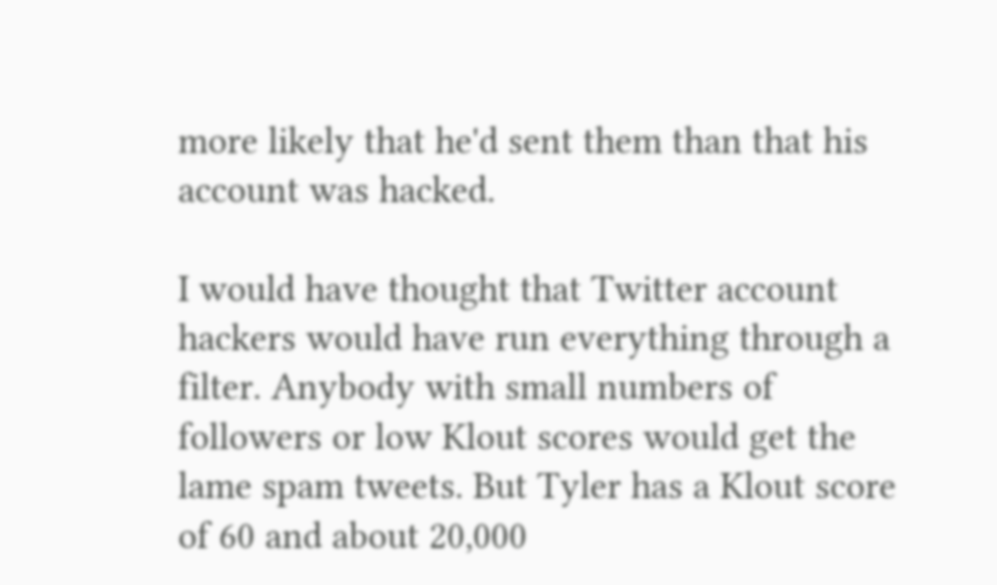more likely that he'd sent them than that his account was hacked.

I would have thought that Twitter account hackers would have run everything through a filter. Anybody with small numbers of followers or low Klout scores would get the lame spam tweets. But Tyler has a Klout score of 60 and about 20,000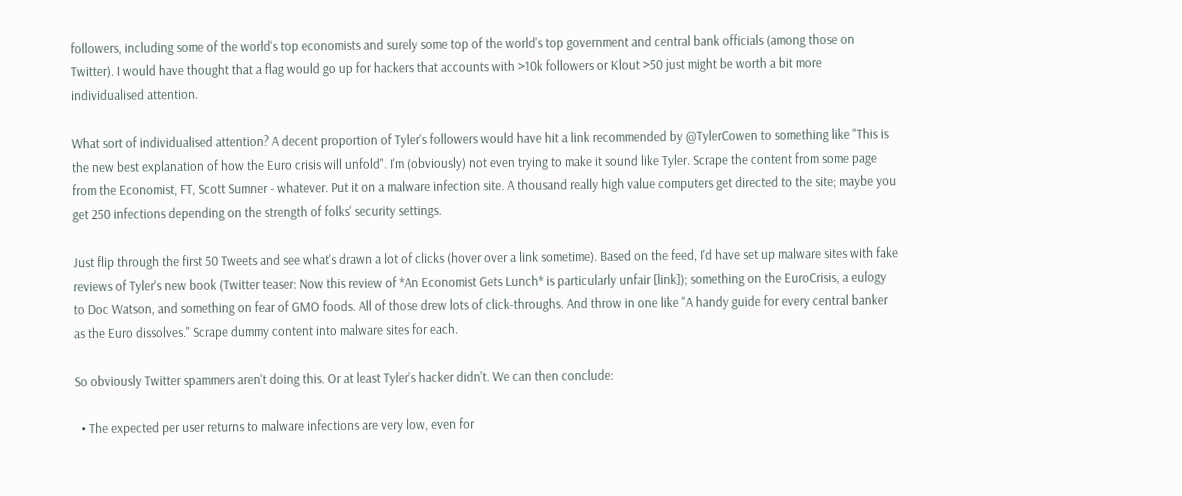followers, including some of the world's top economists and surely some top of the world's top government and central bank officials (among those on Twitter). I would have thought that a flag would go up for hackers that accounts with >10k followers or Klout >50 just might be worth a bit more individualised attention.

What sort of individualised attention? A decent proportion of Tyler's followers would have hit a link recommended by @TylerCowen to something like "This is the new best explanation of how the Euro crisis will unfold". I'm (obviously) not even trying to make it sound like Tyler. Scrape the content from some page from the Economist, FT, Scott Sumner - whatever. Put it on a malware infection site. A thousand really high value computers get directed to the site; maybe you get 250 infections depending on the strength of folks' security settings.

Just flip through the first 50 Tweets and see what's drawn a lot of clicks (hover over a link sometime). Based on the feed, I'd have set up malware sites with fake reviews of Tyler's new book (Twitter teaser: Now this review of *An Economist Gets Lunch* is particularly unfair [link]); something on the EuroCrisis, a eulogy to Doc Watson, and something on fear of GMO foods. All of those drew lots of click-throughs. And throw in one like "A handy guide for every central banker as the Euro dissolves." Scrape dummy content into malware sites for each.

So obviously Twitter spammers aren't doing this. Or at least Tyler's hacker didn't. We can then conclude:

  • The expected per user returns to malware infections are very low, even for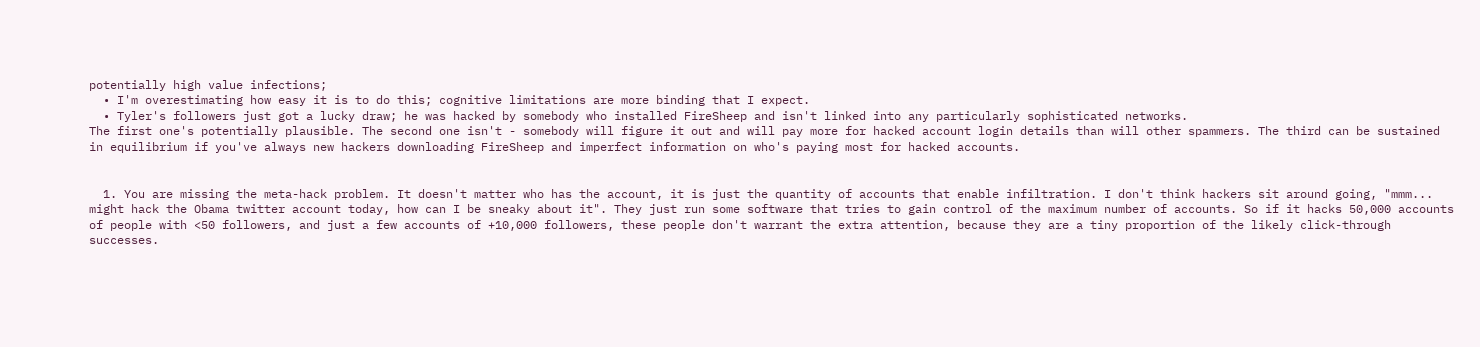potentially high value infections;
  • I'm overestimating how easy it is to do this; cognitive limitations are more binding that I expect.
  • Tyler's followers just got a lucky draw; he was hacked by somebody who installed FireSheep and isn't linked into any particularly sophisticated networks.
The first one's potentially plausible. The second one isn't - somebody will figure it out and will pay more for hacked account login details than will other spammers. The third can be sustained in equilibrium if you've always new hackers downloading FireSheep and imperfect information on who's paying most for hacked accounts.


  1. You are missing the meta-hack problem. It doesn't matter who has the account, it is just the quantity of accounts that enable infiltration. I don't think hackers sit around going, "mmm... might hack the Obama twitter account today, how can I be sneaky about it". They just run some software that tries to gain control of the maximum number of accounts. So if it hacks 50,000 accounts of people with <50 followers, and just a few accounts of +10,000 followers, these people don't warrant the extra attention, because they are a tiny proportion of the likely click-through successes.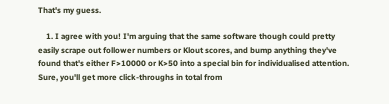That's my guess.

    1. I agree with you! I'm arguing that the same software though could pretty easily scrape out follower numbers or Klout scores, and bump anything they've found that's either F>10000 or K>50 into a special bin for individualised attention. Sure, you'll get more click-throughs in total from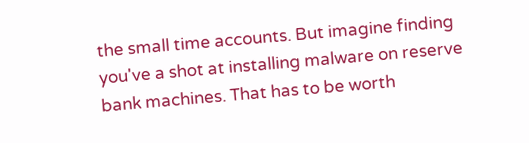the small time accounts. But imagine finding you've a shot at installing malware on reserve bank machines. That has to be worth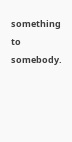something to somebody.